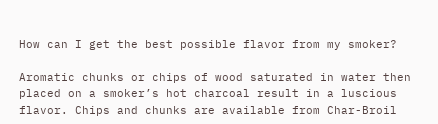How can I get the best possible flavor from my smoker?

Aromatic chunks or chips of wood saturated in water then placed on a smoker’s hot charcoal result in a luscious flavor. Chips and chunks are available from Char-Broil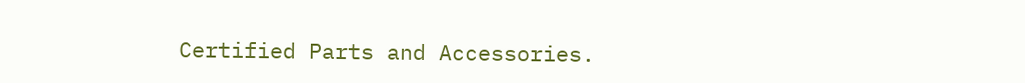Certified Parts and Accessories.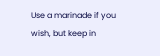Use a marinade if you wish, but keep in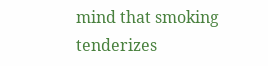mind that smoking tenderizes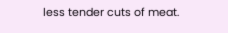less tender cuts of meat.